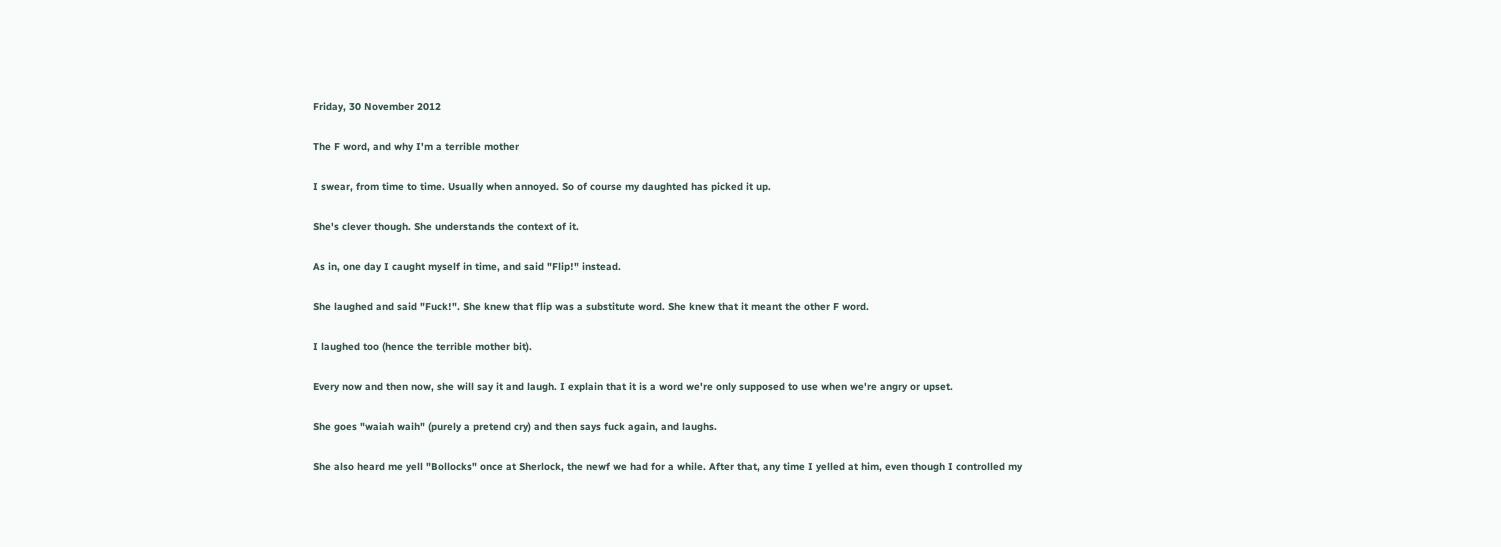Friday, 30 November 2012

The F word, and why I'm a terrible mother

I swear, from time to time. Usually when annoyed. So of course my daughted has picked it up.

She's clever though. She understands the context of it.

As in, one day I caught myself in time, and said "Flip!" instead.

She laughed and said "Fuck!". She knew that flip was a substitute word. She knew that it meant the other F word.

I laughed too (hence the terrible mother bit).

Every now and then now, she will say it and laugh. I explain that it is a word we're only supposed to use when we're angry or upset.

She goes "waiah waih" (purely a pretend cry) and then says fuck again, and laughs.

She also heard me yell "Bollocks" once at Sherlock, the newf we had for a while. After that, any time I yelled at him, even though I controlled my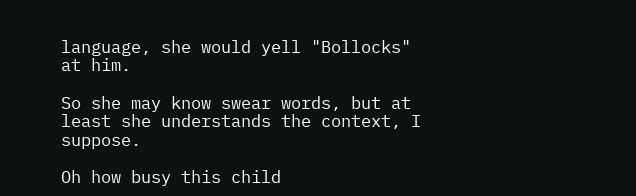language, she would yell "Bollocks" at him.

So she may know swear words, but at least she understands the context, I suppose.

Oh how busy this child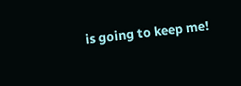is going to keep me!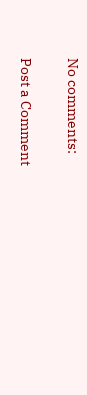No comments:

Post a Comment